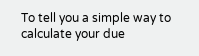To tell you a simple way to calculate your due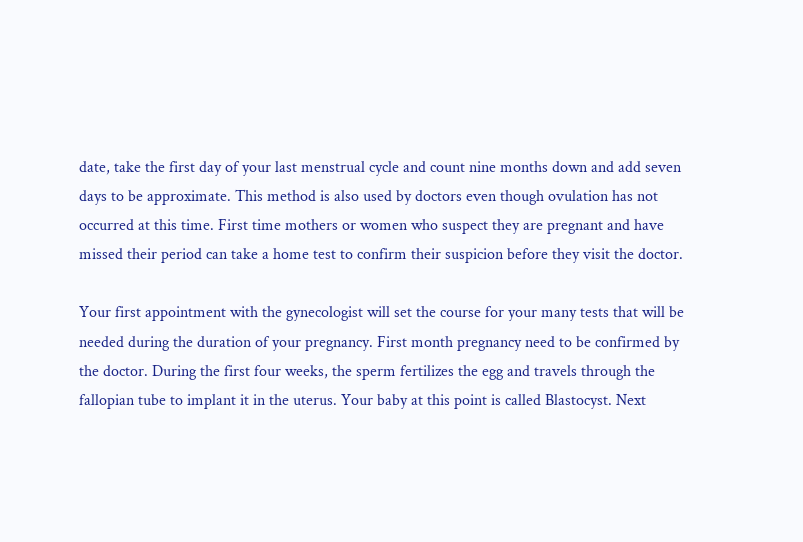date, take the first day of your last menstrual cycle and count nine months down and add seven days to be approximate. This method is also used by doctors even though ovulation has not occurred at this time. First time mothers or women who suspect they are pregnant and have missed their period can take a home test to confirm their suspicion before they visit the doctor.

Your first appointment with the gynecologist will set the course for your many tests that will be needed during the duration of your pregnancy. First month pregnancy need to be confirmed by the doctor. During the first four weeks, the sperm fertilizes the egg and travels through the fallopian tube to implant it in the uterus. Your baby at this point is called Blastocyst. Next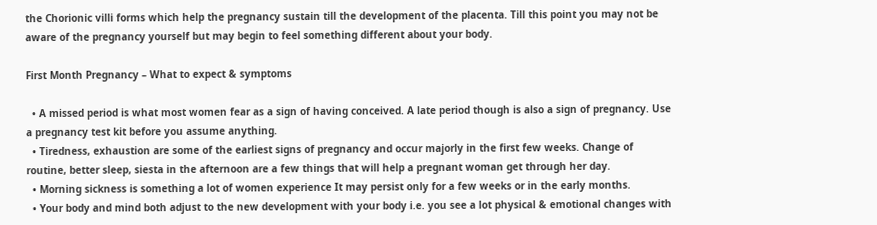the Chorionic villi forms which help the pregnancy sustain till the development of the placenta. Till this point you may not be aware of the pregnancy yourself but may begin to feel something different about your body.

First Month Pregnancy – What to expect & symptoms

  • A missed period is what most women fear as a sign of having conceived. A late period though is also a sign of pregnancy. Use a pregnancy test kit before you assume anything.
  • Tiredness, exhaustion are some of the earliest signs of pregnancy and occur majorly in the first few weeks. Change of routine, better sleep, siesta in the afternoon are a few things that will help a pregnant woman get through her day.
  • Morning sickness is something a lot of women experience It may persist only for a few weeks or in the early months.
  • Your body and mind both adjust to the new development with your body i.e. you see a lot physical & emotional changes with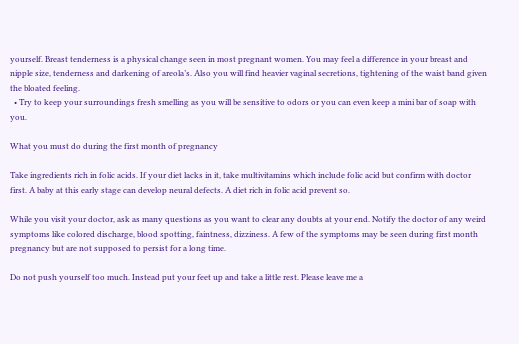yourself. Breast tenderness is a physical change seen in most pregnant women. You may feel a difference in your breast and nipple size, tenderness and darkening of areola’s. Also you will find heavier vaginal secretions, tightening of the waist band given the bloated feeling.
  • Try to keep your surroundings fresh smelling as you will be sensitive to odors or you can even keep a mini bar of soap with you.

What you must do during the first month of pregnancy

Take ingredients rich in folic acids. If your diet lacks in it, take multivitamins which include folic acid but confirm with doctor first. A baby at this early stage can develop neural defects. A diet rich in folic acid prevent so.

While you visit your doctor, ask as many questions as you want to clear any doubts at your end. Notify the doctor of any weird symptoms like colored discharge, blood spotting, faintness, dizziness. A few of the symptoms may be seen during first month pregnancy but are not supposed to persist for a long time.

Do not push yourself too much. Instead put your feet up and take a little rest. Please leave me a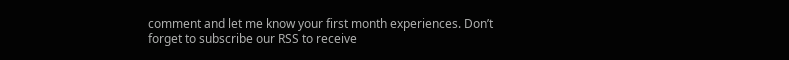comment and let me know your first month experiences. Don’t forget to subscribe our RSS to receive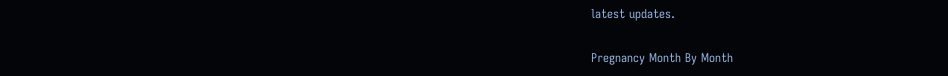latest updates.

Pregnancy Month By Month